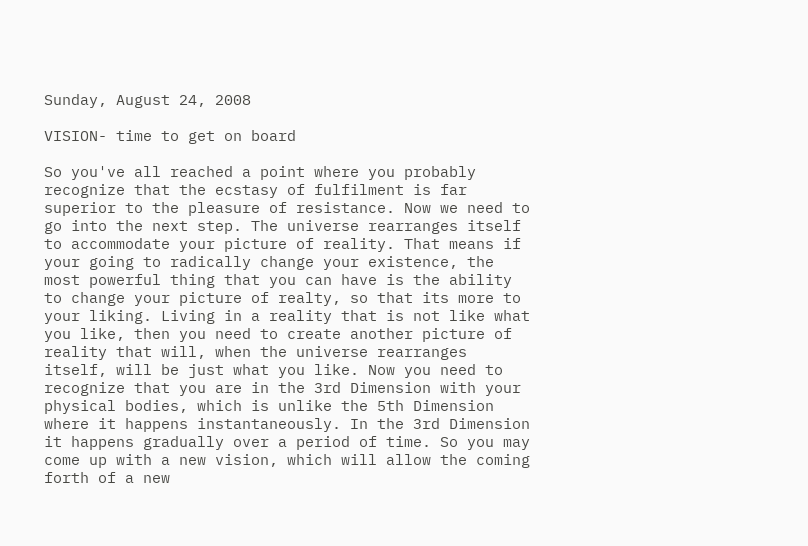Sunday, August 24, 2008

VISION- time to get on board

So you've all reached a point where you probably recognize that the ecstasy of fulfilment is far superior to the pleasure of resistance. Now we need to go into the next step. The universe rearranges itself to accommodate your picture of reality. That means if your going to radically change your existence, the most powerful thing that you can have is the ability to change your picture of realty, so that its more to your liking. Living in a reality that is not like what you like, then you need to create another picture of reality that will, when the universe rearranges itself, will be just what you like. Now you need to recognize that you are in the 3rd Dimension with your physical bodies, which is unlike the 5th Dimension where it happens instantaneously. In the 3rd Dimension it happens gradually over a period of time. So you may come up with a new vision, which will allow the coming forth of a new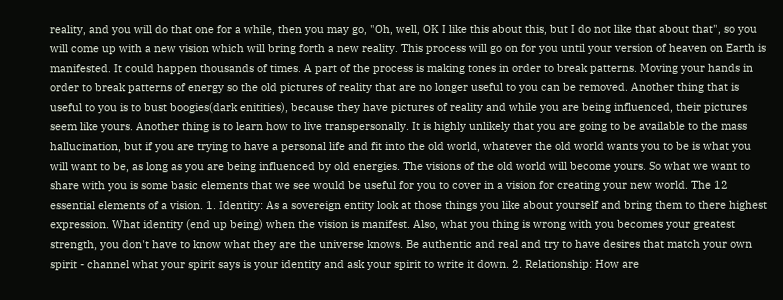reality, and you will do that one for a while, then you may go, "Oh, well, OK I like this about this, but I do not like that about that", so you will come up with a new vision which will bring forth a new reality. This process will go on for you until your version of heaven on Earth is manifested. It could happen thousands of times. A part of the process is making tones in order to break patterns. Moving your hands in order to break patterns of energy so the old pictures of reality that are no longer useful to you can be removed. Another thing that is useful to you is to bust boogies(dark enitities), because they have pictures of reality and while you are being influenced, their pictures seem like yours. Another thing is to learn how to live transpersonally. It is highly unlikely that you are going to be available to the mass hallucination, but if you are trying to have a personal life and fit into the old world, whatever the old world wants you to be is what you will want to be, as long as you are being influenced by old energies. The visions of the old world will become yours. So what we want to share with you is some basic elements that we see would be useful for you to cover in a vision for creating your new world. The 12 essential elements of a vision. 1. Identity: As a sovereign entity look at those things you like about yourself and bring them to there highest expression. What identity (end up being) when the vision is manifest. Also, what you thing is wrong with you becomes your greatest strength, you don't have to know what they are the universe knows. Be authentic and real and try to have desires that match your own spirit - channel what your spirit says is your identity and ask your spirit to write it down. 2. Relationship: How are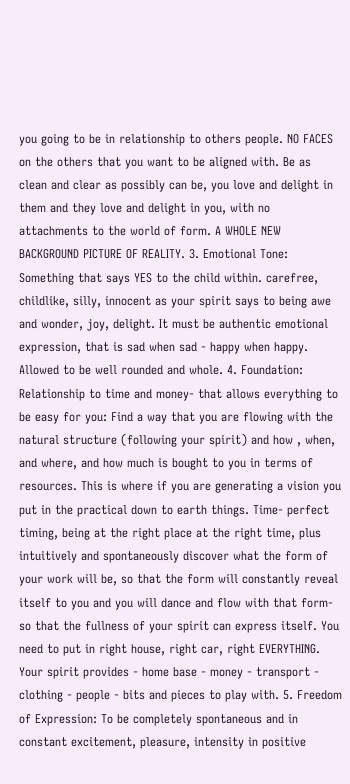you going to be in relationship to others people. NO FACES on the others that you want to be aligned with. Be as clean and clear as possibly can be, you love and delight in them and they love and delight in you, with no attachments to the world of form. A WHOLE NEW BACKGROUND PICTURE OF REALITY. 3. Emotional Tone: Something that says YES to the child within. carefree, childlike, silly, innocent as your spirit says to being awe and wonder, joy, delight. It must be authentic emotional expression, that is sad when sad - happy when happy. Allowed to be well rounded and whole. 4. Foundation: Relationship to time and money- that allows everything to be easy for you: Find a way that you are flowing with the natural structure (following your spirit) and how , when, and where, and how much is bought to you in terms of resources. This is where if you are generating a vision you put in the practical down to earth things. Time- perfect timing, being at the right place at the right time, plus intuitively and spontaneously discover what the form of your work will be, so that the form will constantly reveal itself to you and you will dance and flow with that form- so that the fullness of your spirit can express itself. You need to put in right house, right car, right EVERYTHING. Your spirit provides - home base - money - transport - clothing - people - bits and pieces to play with. 5. Freedom of Expression: To be completely spontaneous and in constant excitement, pleasure, intensity in positive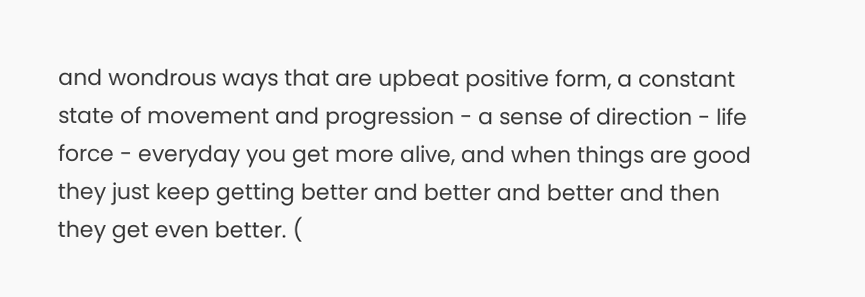and wondrous ways that are upbeat positive form, a constant state of movement and progression - a sense of direction - life force - everyday you get more alive, and when things are good they just keep getting better and better and better and then they get even better. (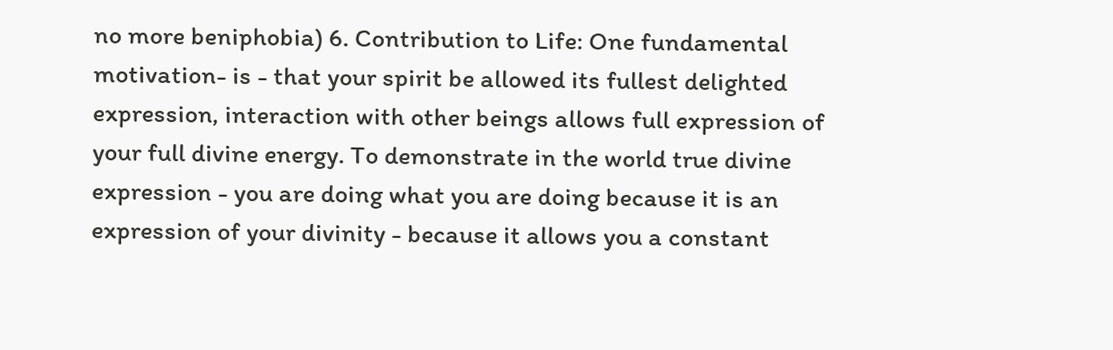no more beniphobia) 6. Contribution to Life: One fundamental motivation- is - that your spirit be allowed its fullest delighted expression, interaction with other beings allows full expression of your full divine energy. To demonstrate in the world true divine expression - you are doing what you are doing because it is an expression of your divinity - because it allows you a constant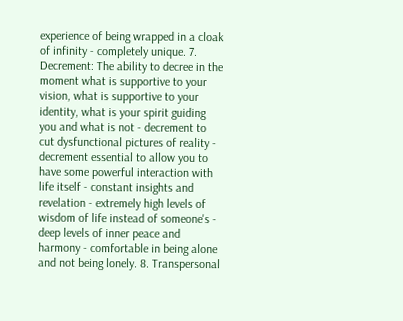experience of being wrapped in a cloak of infinity - completely unique. 7. Decrement: The ability to decree in the moment what is supportive to your vision, what is supportive to your identity, what is your spirit guiding you and what is not - decrement to cut dysfunctional pictures of reality - decrement essential to allow you to have some powerful interaction with life itself - constant insights and revelation - extremely high levels of wisdom of life instead of someone's - deep levels of inner peace and harmony - comfortable in being alone and not being lonely. 8. Transpersonal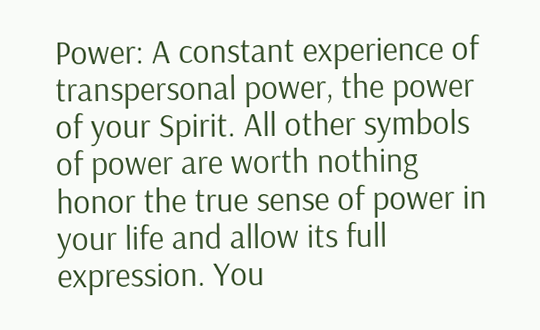Power: A constant experience of transpersonal power, the power of your Spirit. All other symbols of power are worth nothing honor the true sense of power in your life and allow its full expression. You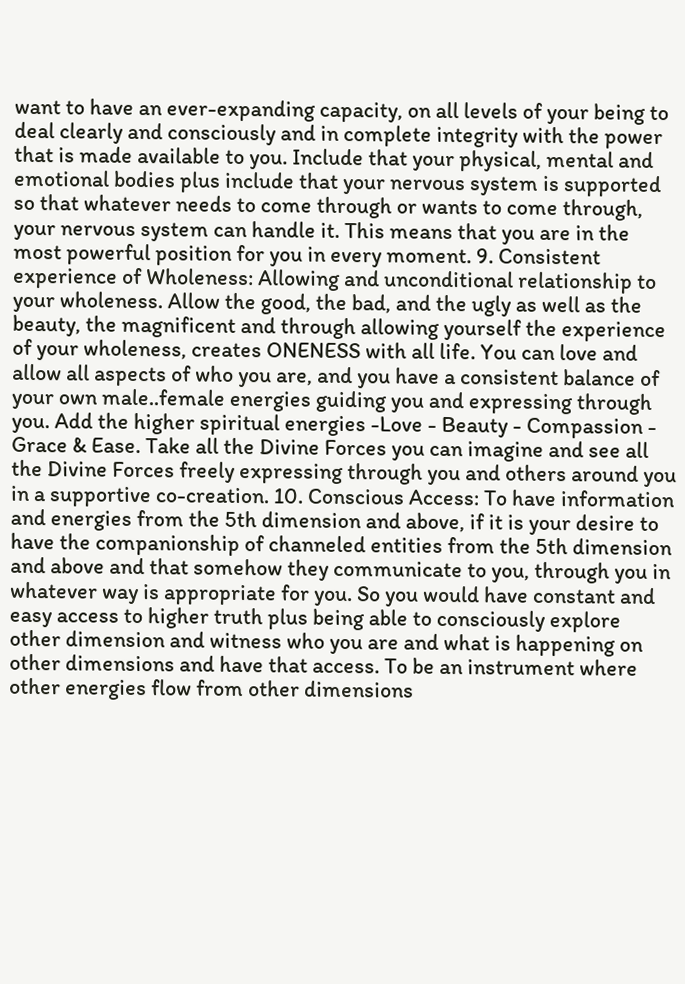want to have an ever-expanding capacity, on all levels of your being to deal clearly and consciously and in complete integrity with the power that is made available to you. Include that your physical, mental and emotional bodies plus include that your nervous system is supported so that whatever needs to come through or wants to come through, your nervous system can handle it. This means that you are in the most powerful position for you in every moment. 9. Consistent experience of Wholeness: Allowing and unconditional relationship to your wholeness. Allow the good, the bad, and the ugly as well as the beauty, the magnificent and through allowing yourself the experience of your wholeness, creates ONENESS with all life. You can love and allow all aspects of who you are, and you have a consistent balance of your own male..female energies guiding you and expressing through you. Add the higher spiritual energies -Love - Beauty - Compassion - Grace & Ease. Take all the Divine Forces you can imagine and see all the Divine Forces freely expressing through you and others around you in a supportive co-creation. 10. Conscious Access: To have information and energies from the 5th dimension and above, if it is your desire to have the companionship of channeled entities from the 5th dimension and above and that somehow they communicate to you, through you in whatever way is appropriate for you. So you would have constant and easy access to higher truth plus being able to consciously explore other dimension and witness who you are and what is happening on other dimensions and have that access. To be an instrument where other energies flow from other dimensions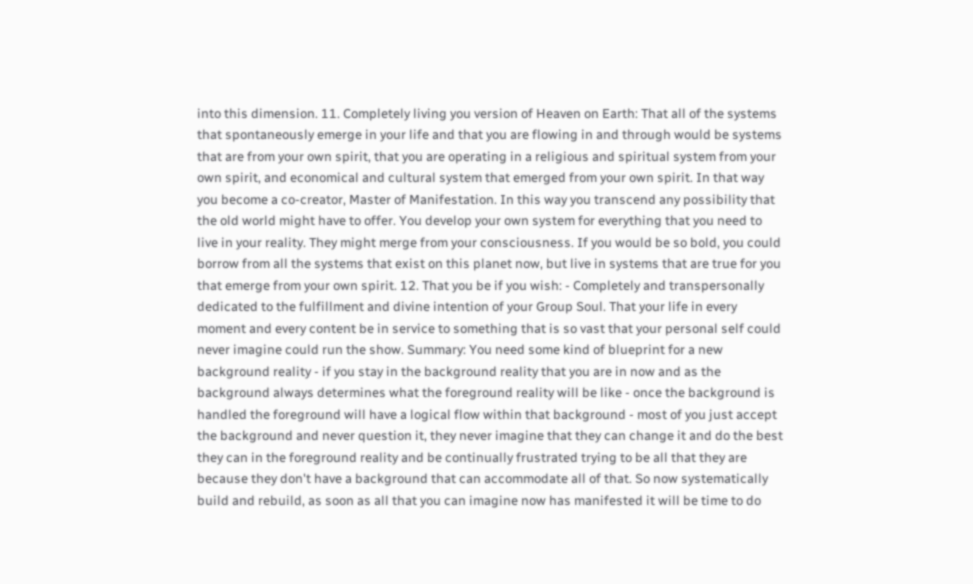into this dimension. 11. Completely living you version of Heaven on Earth: That all of the systems that spontaneously emerge in your life and that you are flowing in and through would be systems that are from your own spirit, that you are operating in a religious and spiritual system from your own spirit, and economical and cultural system that emerged from your own spirit. In that way you become a co-creator, Master of Manifestation. In this way you transcend any possibility that the old world might have to offer. You develop your own system for everything that you need to live in your reality. They might merge from your consciousness. If you would be so bold, you could borrow from all the systems that exist on this planet now, but live in systems that are true for you that emerge from your own spirit. 12. That you be if you wish: - Completely and transpersonally dedicated to the fulfillment and divine intention of your Group Soul. That your life in every moment and every content be in service to something that is so vast that your personal self could never imagine could run the show. Summary: You need some kind of blueprint for a new background reality - if you stay in the background reality that you are in now and as the background always determines what the foreground reality will be like - once the background is handled the foreground will have a logical flow within that background - most of you just accept the background and never question it, they never imagine that they can change it and do the best they can in the foreground reality and be continually frustrated trying to be all that they are because they don't have a background that can accommodate all of that. So now systematically build and rebuild, as soon as all that you can imagine now has manifested it will be time to do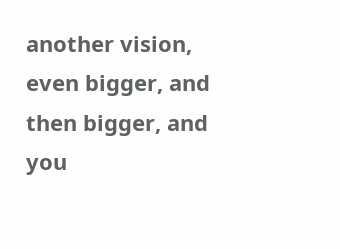another vision, even bigger, and then bigger, and you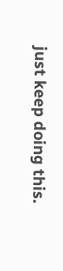just keep doing this.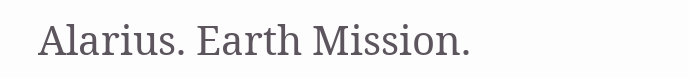Alarius. Earth Mission.